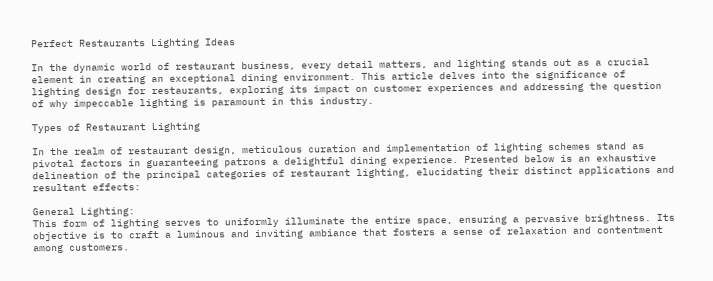Perfect Restaurants Lighting Ideas

In the dynamic world of restaurant business, every detail matters, and lighting stands out as a crucial element in creating an exceptional dining environment. This article delves into the significance of lighting design for restaurants, exploring its impact on customer experiences and addressing the question of why impeccable lighting is paramount in this industry.

Types of Restaurant Lighting

In the realm of restaurant design, meticulous curation and implementation of lighting schemes stand as pivotal factors in guaranteeing patrons a delightful dining experience. Presented below is an exhaustive delineation of the principal categories of restaurant lighting, elucidating their distinct applications and resultant effects:

General Lighting:
This form of lighting serves to uniformly illuminate the entire space, ensuring a pervasive brightness. Its objective is to craft a luminous and inviting ambiance that fosters a sense of relaxation and contentment among customers.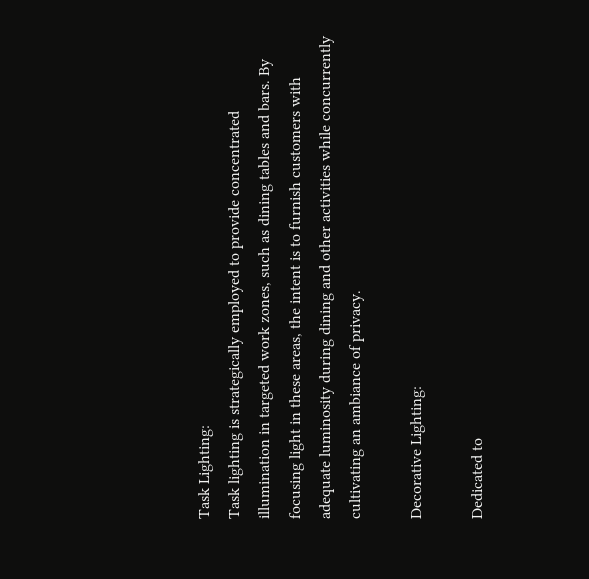Task Lighting:
Task lighting is strategically employed to provide concentrated illumination in targeted work zones, such as dining tables and bars. By focusing light in these areas, the intent is to furnish customers with adequate luminosity during dining and other activities while concurrently cultivating an ambiance of privacy.

Decorative Lighting:

Dedicated to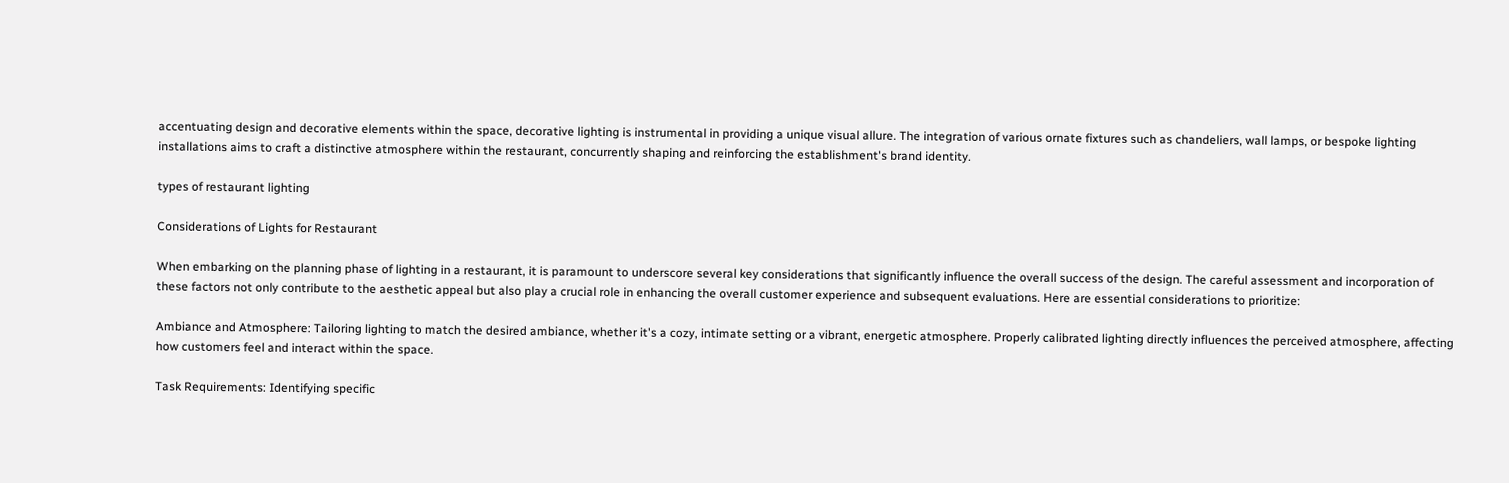accentuating design and decorative elements within the space, decorative lighting is instrumental in providing a unique visual allure. The integration of various ornate fixtures such as chandeliers, wall lamps, or bespoke lighting installations aims to craft a distinctive atmosphere within the restaurant, concurrently shaping and reinforcing the establishment's brand identity.

types of restaurant lighting

Considerations of Lights for Restaurant

When embarking on the planning phase of lighting in a restaurant, it is paramount to underscore several key considerations that significantly influence the overall success of the design. The careful assessment and incorporation of these factors not only contribute to the aesthetic appeal but also play a crucial role in enhancing the overall customer experience and subsequent evaluations. Here are essential considerations to prioritize:

Ambiance and Atmosphere: Tailoring lighting to match the desired ambiance, whether it's a cozy, intimate setting or a vibrant, energetic atmosphere. Properly calibrated lighting directly influences the perceived atmosphere, affecting how customers feel and interact within the space.

Task Requirements: Identifying specific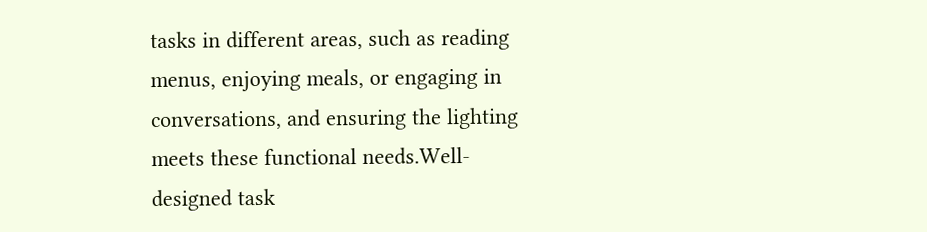tasks in different areas, such as reading menus, enjoying meals, or engaging in conversations, and ensuring the lighting meets these functional needs.Well-designed task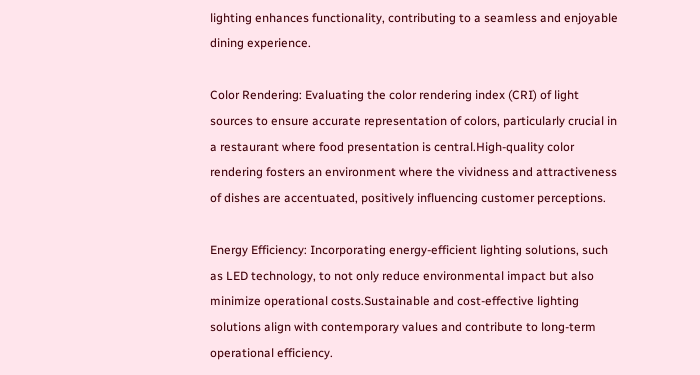lighting enhances functionality, contributing to a seamless and enjoyable dining experience.

Color Rendering: Evaluating the color rendering index (CRI) of light sources to ensure accurate representation of colors, particularly crucial in a restaurant where food presentation is central.High-quality color rendering fosters an environment where the vividness and attractiveness of dishes are accentuated, positively influencing customer perceptions.

Energy Efficiency: Incorporating energy-efficient lighting solutions, such as LED technology, to not only reduce environmental impact but also minimize operational costs.Sustainable and cost-effective lighting solutions align with contemporary values and contribute to long-term operational efficiency.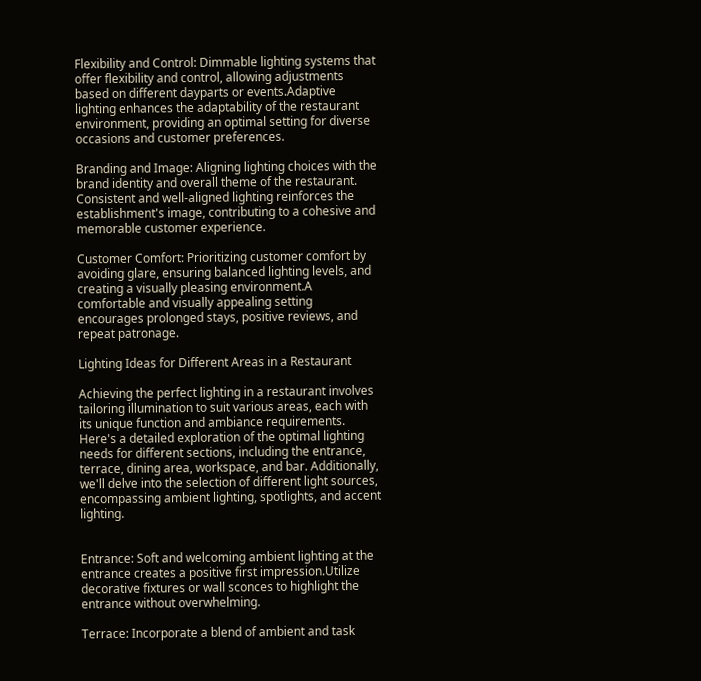Flexibility and Control: Dimmable lighting systems that offer flexibility and control, allowing adjustments based on different dayparts or events.Adaptive lighting enhances the adaptability of the restaurant environment, providing an optimal setting for diverse occasions and customer preferences.

Branding and Image: Aligning lighting choices with the brand identity and overall theme of the restaurant. Consistent and well-aligned lighting reinforces the establishment's image, contributing to a cohesive and memorable customer experience.

Customer Comfort: Prioritizing customer comfort by avoiding glare, ensuring balanced lighting levels, and creating a visually pleasing environment.A comfortable and visually appealing setting encourages prolonged stays, positive reviews, and repeat patronage.

Lighting Ideas for Different Areas in a Restaurant

Achieving the perfect lighting in a restaurant involves tailoring illumination to suit various areas, each with its unique function and ambiance requirements. Here's a detailed exploration of the optimal lighting needs for different sections, including the entrance, terrace, dining area, workspace, and bar. Additionally, we'll delve into the selection of different light sources, encompassing ambient lighting, spotlights, and accent lighting.


Entrance: Soft and welcoming ambient lighting at the entrance creates a positive first impression.Utilize decorative fixtures or wall sconces to highlight the entrance without overwhelming.

Terrace: Incorporate a blend of ambient and task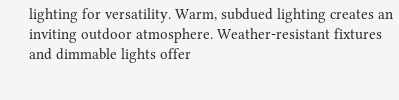lighting for versatility. Warm, subdued lighting creates an inviting outdoor atmosphere. Weather-resistant fixtures and dimmable lights offer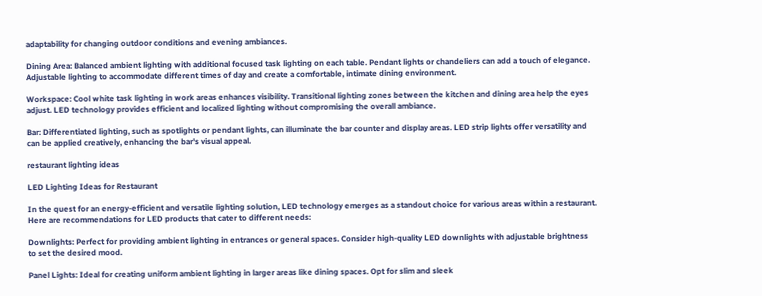adaptability for changing outdoor conditions and evening ambiances.

Dining Area: Balanced ambient lighting with additional focused task lighting on each table. Pendant lights or chandeliers can add a touch of elegance. Adjustable lighting to accommodate different times of day and create a comfortable, intimate dining environment.

Workspace: Cool white task lighting in work areas enhances visibility. Transitional lighting zones between the kitchen and dining area help the eyes adjust. LED technology provides efficient and localized lighting without compromising the overall ambiance.

Bar: Differentiated lighting, such as spotlights or pendant lights, can illuminate the bar counter and display areas. LED strip lights offer versatility and can be applied creatively, enhancing the bar's visual appeal.

restaurant lighting ideas

LED Lighting Ideas for Restaurant

In the quest for an energy-efficient and versatile lighting solution, LED technology emerges as a standout choice for various areas within a restaurant. Here are recommendations for LED products that cater to different needs:

Downlights: Perfect for providing ambient lighting in entrances or general spaces. Consider high-quality LED downlights with adjustable brightness to set the desired mood.

Panel Lights: Ideal for creating uniform ambient lighting in larger areas like dining spaces. Opt for slim and sleek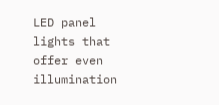LED panel lights that offer even illumination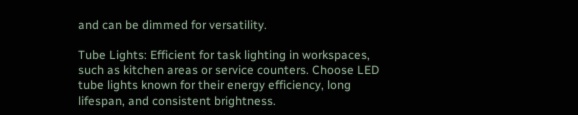and can be dimmed for versatility.

Tube Lights: Efficient for task lighting in workspaces, such as kitchen areas or service counters. Choose LED tube lights known for their energy efficiency, long lifespan, and consistent brightness.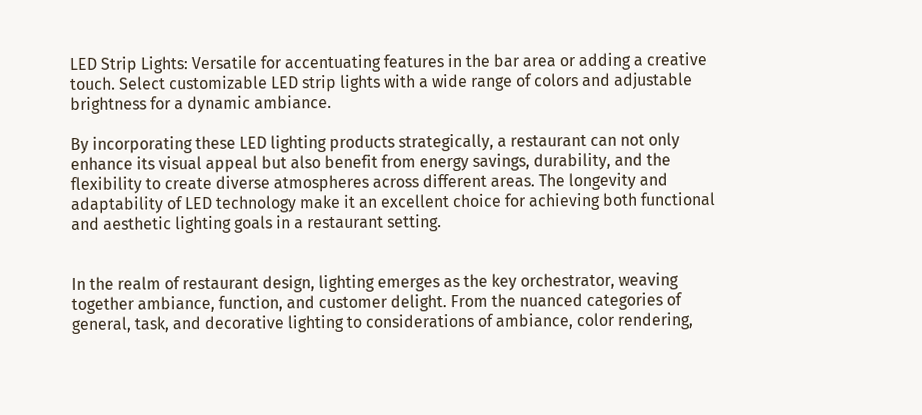LED Strip Lights: Versatile for accentuating features in the bar area or adding a creative touch. Select customizable LED strip lights with a wide range of colors and adjustable brightness for a dynamic ambiance.

By incorporating these LED lighting products strategically, a restaurant can not only enhance its visual appeal but also benefit from energy savings, durability, and the flexibility to create diverse atmospheres across different areas. The longevity and adaptability of LED technology make it an excellent choice for achieving both functional and aesthetic lighting goals in a restaurant setting.


In the realm of restaurant design, lighting emerges as the key orchestrator, weaving together ambiance, function, and customer delight. From the nuanced categories of general, task, and decorative lighting to considerations of ambiance, color rendering,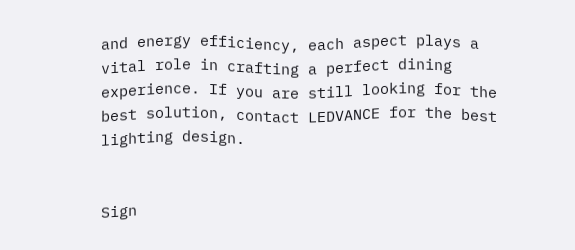and energy efficiency, each aspect plays a vital role in crafting a perfect dining experience. If you are still looking for the best solution, contact LEDVANCE for the best lighting design.


Sign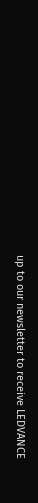up to our newsletter to receive LEDVANCE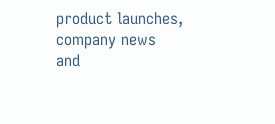product launches, company news and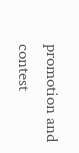promotion and contest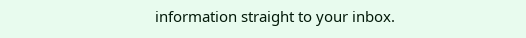information straight to your inbox.